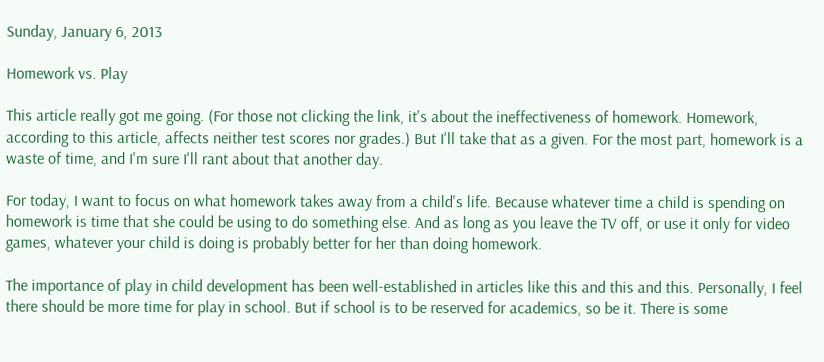Sunday, January 6, 2013

Homework vs. Play

This article really got me going. (For those not clicking the link, it's about the ineffectiveness of homework. Homework, according to this article, affects neither test scores nor grades.) But I'll take that as a given. For the most part, homework is a waste of time, and I'm sure I'll rant about that another day.

For today, I want to focus on what homework takes away from a child's life. Because whatever time a child is spending on homework is time that she could be using to do something else. And as long as you leave the TV off, or use it only for video games, whatever your child is doing is probably better for her than doing homework.

The importance of play in child development has been well-established in articles like this and this and this. Personally, I feel there should be more time for play in school. But if school is to be reserved for academics, so be it. There is some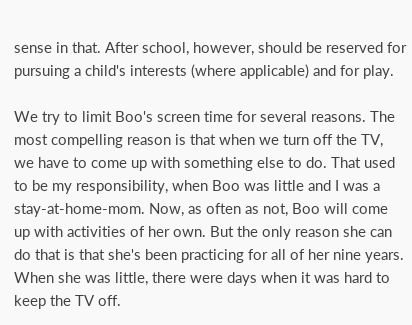sense in that. After school, however, should be reserved for pursuing a child's interests (where applicable) and for play.

We try to limit Boo's screen time for several reasons. The most compelling reason is that when we turn off the TV, we have to come up with something else to do. That used to be my responsibility, when Boo was little and I was a stay-at-home-mom. Now, as often as not, Boo will come up with activities of her own. But the only reason she can do that is that she's been practicing for all of her nine years. When she was little, there were days when it was hard to keep the TV off.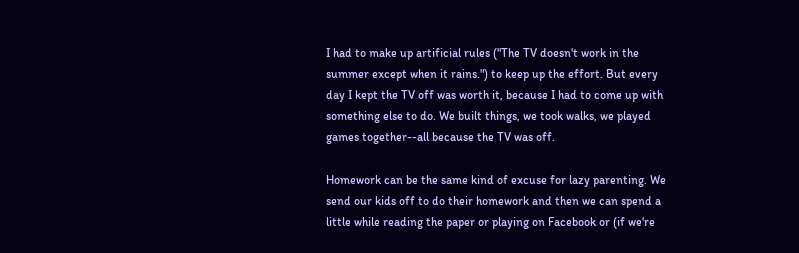I had to make up artificial rules ("The TV doesn't work in the summer except when it rains.") to keep up the effort. But every day I kept the TV off was worth it, because I had to come up with something else to do. We built things, we took walks, we played games together--all because the TV was off.

Homework can be the same kind of excuse for lazy parenting. We send our kids off to do their homework and then we can spend a little while reading the paper or playing on Facebook or (if we're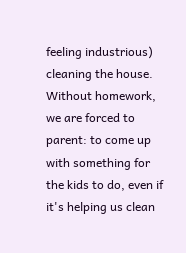feeling industrious) cleaning the house. Without homework, we are forced to parent: to come up with something for the kids to do, even if it's helping us clean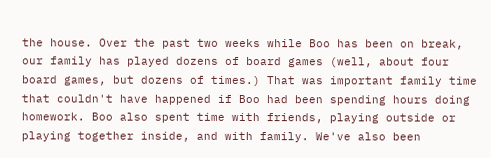the house. Over the past two weeks while Boo has been on break, our family has played dozens of board games (well, about four board games, but dozens of times.) That was important family time that couldn't have happened if Boo had been spending hours doing homework. Boo also spent time with friends, playing outside or playing together inside, and with family. We've also been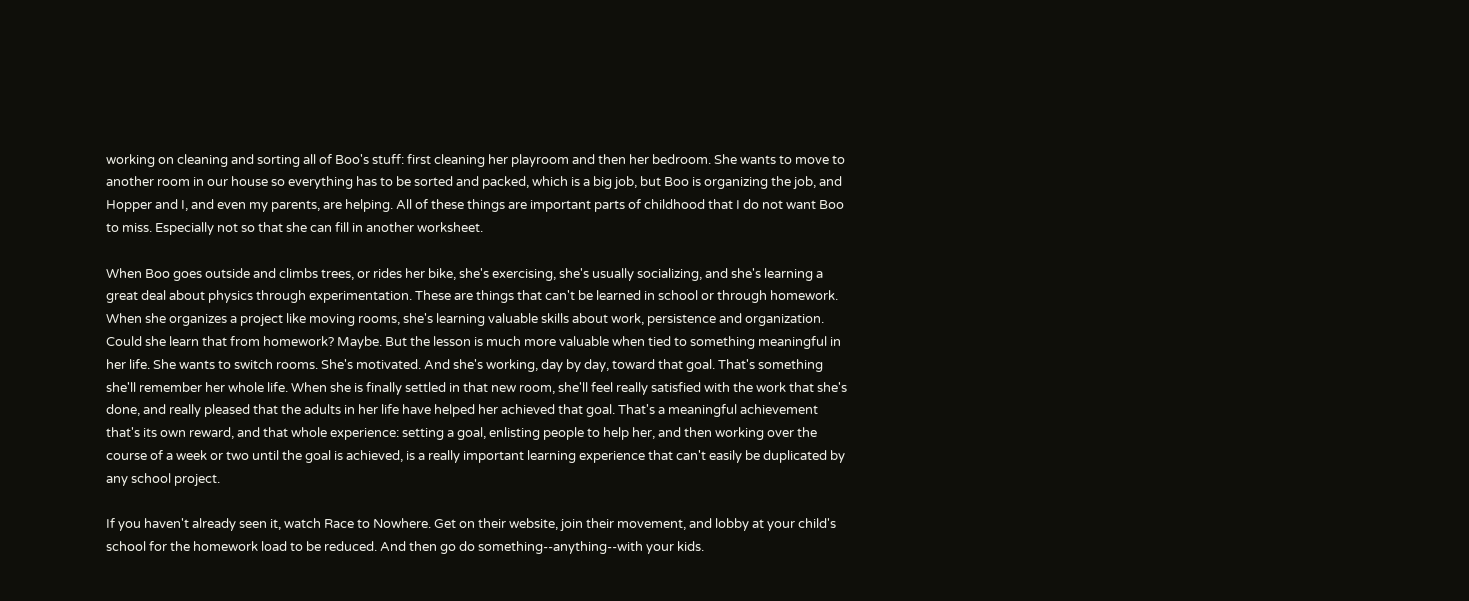working on cleaning and sorting all of Boo's stuff: first cleaning her playroom and then her bedroom. She wants to move to another room in our house so everything has to be sorted and packed, which is a big job, but Boo is organizing the job, and Hopper and I, and even my parents, are helping. All of these things are important parts of childhood that I do not want Boo to miss. Especially not so that she can fill in another worksheet.

When Boo goes outside and climbs trees, or rides her bike, she's exercising, she's usually socializing, and she's learning a great deal about physics through experimentation. These are things that can't be learned in school or through homework. When she organizes a project like moving rooms, she's learning valuable skills about work, persistence and organization. Could she learn that from homework? Maybe. But the lesson is much more valuable when tied to something meaningful in her life. She wants to switch rooms. She's motivated. And she's working, day by day, toward that goal. That's something she'll remember her whole life. When she is finally settled in that new room, she'll feel really satisfied with the work that she's done, and really pleased that the adults in her life have helped her achieved that goal. That's a meaningful achievement that's its own reward, and that whole experience: setting a goal, enlisting people to help her, and then working over the course of a week or two until the goal is achieved, is a really important learning experience that can't easily be duplicated by any school project.

If you haven't already seen it, watch Race to Nowhere. Get on their website, join their movement, and lobby at your child's school for the homework load to be reduced. And then go do something--anything--with your kids.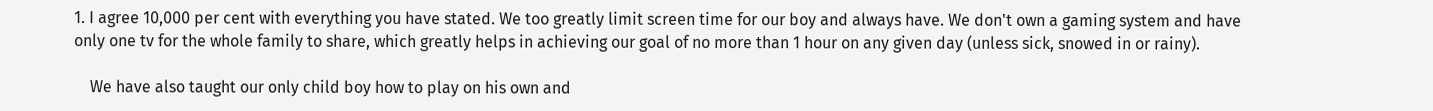1. I agree 10,000 per cent with everything you have stated. We too greatly limit screen time for our boy and always have. We don't own a gaming system and have only one tv for the whole family to share, which greatly helps in achieving our goal of no more than 1 hour on any given day (unless sick, snowed in or rainy).

    We have also taught our only child boy how to play on his own and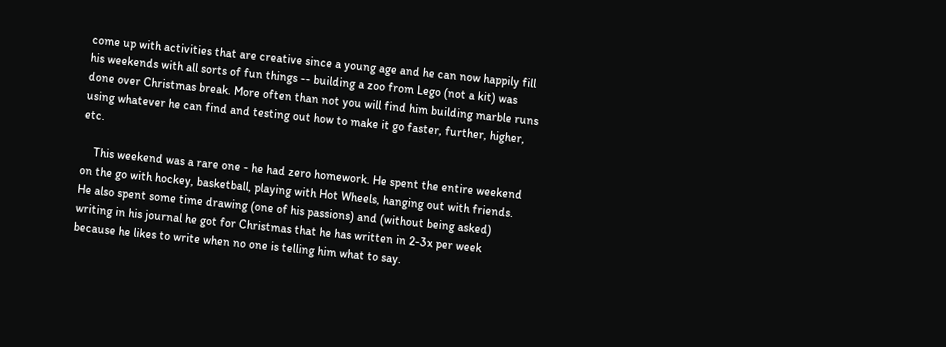come up with activities that are creative since a young age and he can now happily fill his weekends with all sorts of fun things -- building a zoo from Lego (not a kit) was done over Christmas break. More often than not you will find him building marble runs using whatever he can find and testing out how to make it go faster, further, higher, etc.

    This weekend was a rare one - he had zero homework. He spent the entire weekend on the go with hockey, basketball, playing with Hot Wheels, hanging out with friends. He also spent some time drawing (one of his passions) and (without being asked) writing in his journal he got for Christmas that he has written in 2-3x per week because he likes to write when no one is telling him what to say.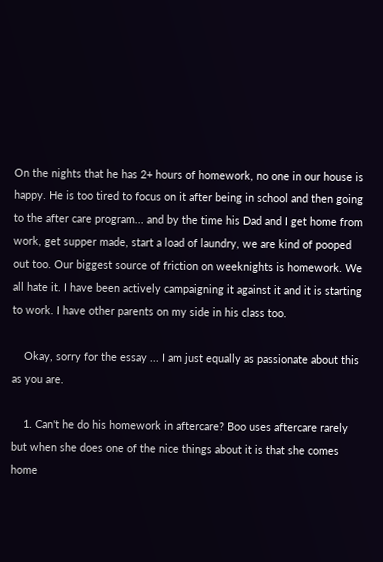On the nights that he has 2+ hours of homework, no one in our house is happy. He is too tired to focus on it after being in school and then going to the after care program... and by the time his Dad and I get home from work, get supper made, start a load of laundry, we are kind of pooped out too. Our biggest source of friction on weeknights is homework. We all hate it. I have been actively campaigning it against it and it is starting to work. I have other parents on my side in his class too.

    Okay, sorry for the essay ... I am just equally as passionate about this as you are.

    1. Can't he do his homework in aftercare? Boo uses aftercare rarely but when she does one of the nice things about it is that she comes home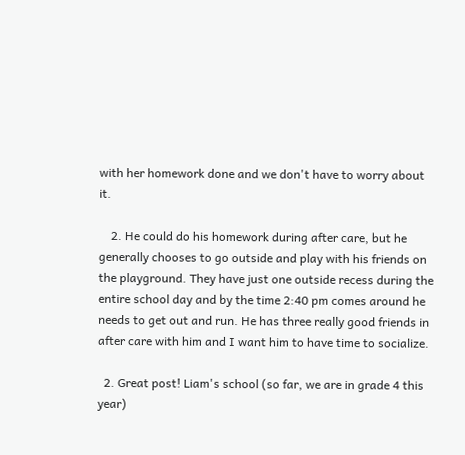with her homework done and we don't have to worry about it.

    2. He could do his homework during after care, but he generally chooses to go outside and play with his friends on the playground. They have just one outside recess during the entire school day and by the time 2:40 pm comes around he needs to get out and run. He has three really good friends in after care with him and I want him to have time to socialize.

  2. Great post! Liam's school (so far, we are in grade 4 this year)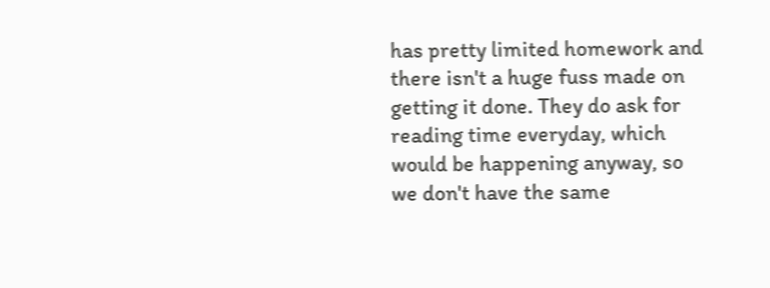has pretty limited homework and there isn't a huge fuss made on getting it done. They do ask for reading time everyday, which would be happening anyway, so we don't have the same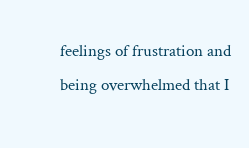feelings of frustration and being overwhelmed that I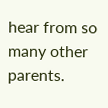hear from so many other parents.